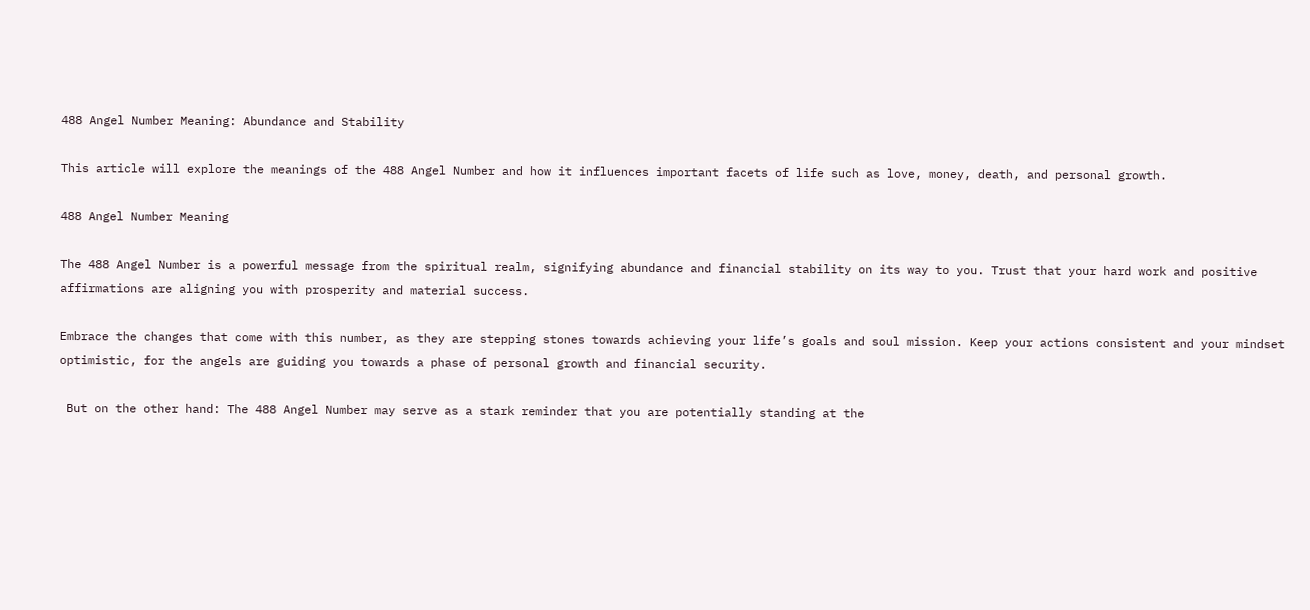488 Angel Number Meaning: Abundance and Stability

This article will explore the meanings of the 488 Angel Number and how it influences important facets of life such as love, money, death, and personal growth.

488 Angel Number Meaning

The 488 Angel Number is a powerful message from the spiritual realm, signifying abundance and financial stability on its way to you. Trust that your hard work and positive affirmations are aligning you with prosperity and material success.

Embrace the changes that come with this number, as they are stepping stones towards achieving your life’s goals and soul mission. Keep your actions consistent and your mindset optimistic, for the angels are guiding you towards a phase of personal growth and financial security.

 But on the other hand: The 488 Angel Number may serve as a stark reminder that you are potentially standing at the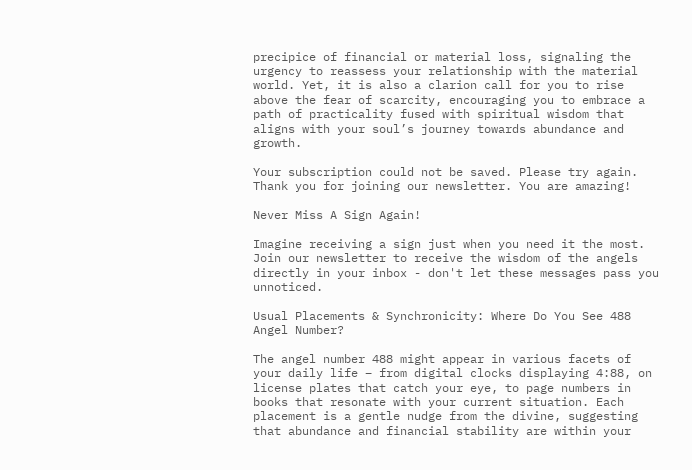precipice of financial or material loss, signaling the urgency to reassess your relationship with the material world. Yet, it is also a clarion call for you to rise above the fear of scarcity, encouraging you to embrace a path of practicality fused with spiritual wisdom that aligns with your soul’s journey towards abundance and growth.

Your subscription could not be saved. Please try again.
Thank you for joining our newsletter. You are amazing!

Never Miss A Sign Again!

Imagine receiving a sign just when you need it the most. Join our newsletter to receive the wisdom of the angels directly in your inbox - don't let these messages pass you unnoticed.

Usual Placements & Synchronicity: Where Do You See 488 Angel Number?

The angel number 488 might appear in various facets of your daily life – from digital clocks displaying 4:88, on license plates that catch your eye, to page numbers in books that resonate with your current situation. Each placement is a gentle nudge from the divine, suggesting that abundance and financial stability are within your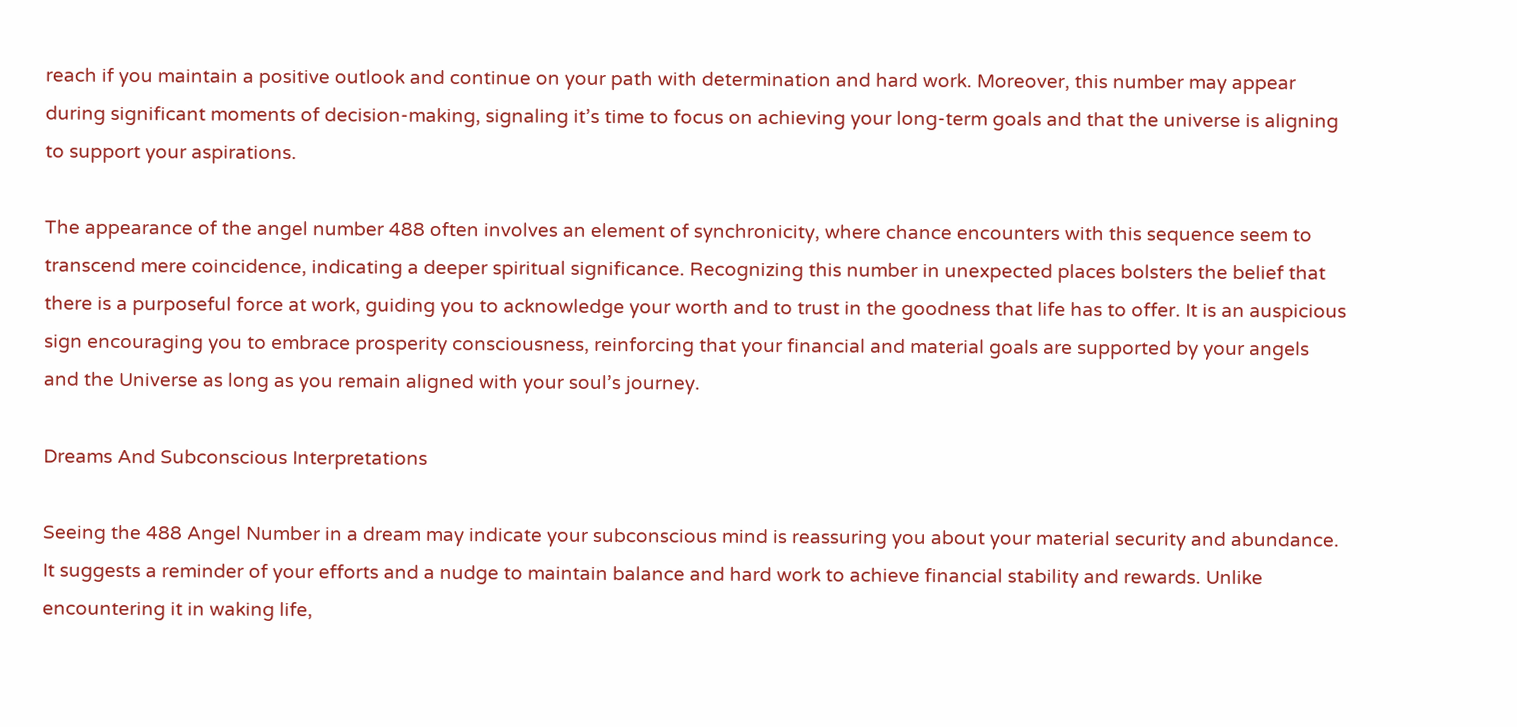reach if you maintain a positive outlook and continue on your path with determination and hard work. Moreover, this number may appear during significant moments of decision-making, signaling it’s time to focus on achieving your long-term goals and that the universe is aligning to support your aspirations.

The appearance of the angel number 488 often involves an element of synchronicity, where chance encounters with this sequence seem to transcend mere coincidence, indicating a deeper spiritual significance. Recognizing this number in unexpected places bolsters the belief that there is a purposeful force at work, guiding you to acknowledge your worth and to trust in the goodness that life has to offer. It is an auspicious sign encouraging you to embrace prosperity consciousness, reinforcing that your financial and material goals are supported by your angels and the Universe as long as you remain aligned with your soul’s journey.

Dreams And Subconscious Interpretations

Seeing the 488 Angel Number in a dream may indicate your subconscious mind is reassuring you about your material security and abundance. It suggests a reminder of your efforts and a nudge to maintain balance and hard work to achieve financial stability and rewards. Unlike encountering it in waking life,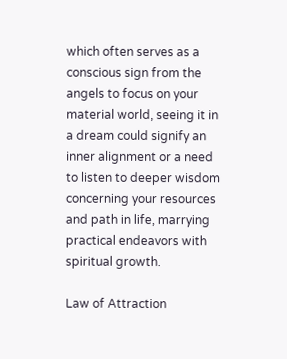which often serves as a conscious sign from the angels to focus on your material world, seeing it in a dream could signify an inner alignment or a need to listen to deeper wisdom concerning your resources and path in life, marrying practical endeavors with spiritual growth.

Law of Attraction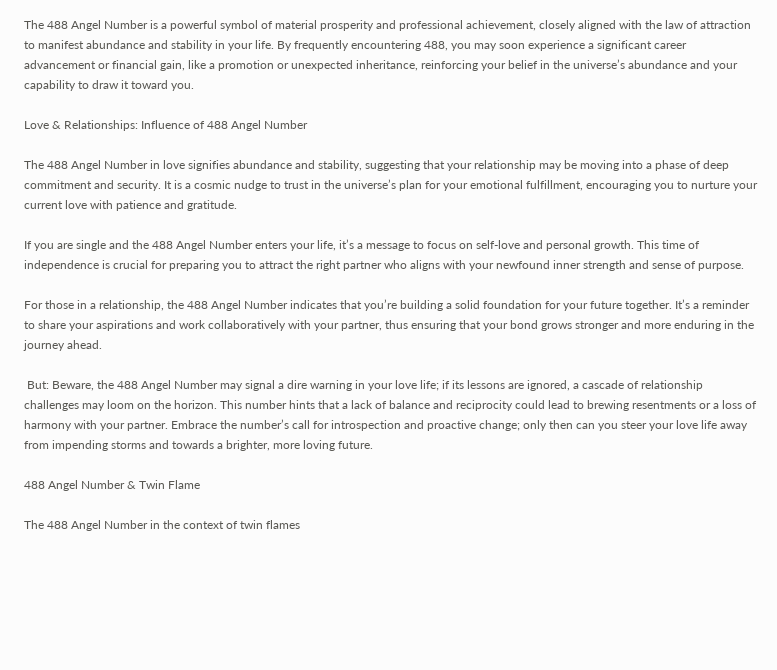The 488 Angel Number is a powerful symbol of material prosperity and professional achievement, closely aligned with the law of attraction to manifest abundance and stability in your life. By frequently encountering 488, you may soon experience a significant career advancement or financial gain, like a promotion or unexpected inheritance, reinforcing your belief in the universe’s abundance and your capability to draw it toward you.

Love & Relationships: Influence of 488 Angel Number

The 488 Angel Number in love signifies abundance and stability, suggesting that your relationship may be moving into a phase of deep commitment and security. It is a cosmic nudge to trust in the universe’s plan for your emotional fulfillment, encouraging you to nurture your current love with patience and gratitude.

If you are single and the 488 Angel Number enters your life, it’s a message to focus on self-love and personal growth. This time of independence is crucial for preparing you to attract the right partner who aligns with your newfound inner strength and sense of purpose.

For those in a relationship, the 488 Angel Number indicates that you’re building a solid foundation for your future together. It’s a reminder to share your aspirations and work collaboratively with your partner, thus ensuring that your bond grows stronger and more enduring in the journey ahead.

 But: Beware, the 488 Angel Number may signal a dire warning in your love life; if its lessons are ignored, a cascade of relationship challenges may loom on the horizon. This number hints that a lack of balance and reciprocity could lead to brewing resentments or a loss of harmony with your partner. Embrace the number’s call for introspection and proactive change; only then can you steer your love life away from impending storms and towards a brighter, more loving future.

488 Angel Number & Twin Flame

The 488 Angel Number in the context of twin flames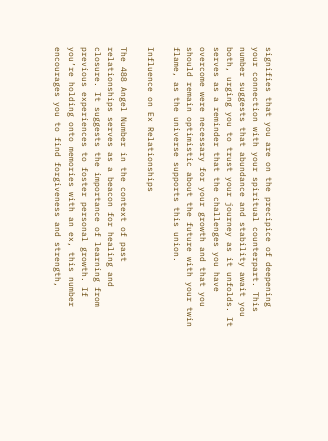signifies that you are on the precipice of deepening your connection with your spiritual counterpart. This number suggests that abundance and stability await you both, urging you to trust your journey as it unfolds. It serves as a reminder that the challenges you have overcome were necessary for your growth and that you should remain optimistic about the future with your twin flame, as the universe supports this union.

Influence on Ex Relationships

The 488 Angel Number in the context of past relationships serves as a beacon for healing and closure. It suggests the importance of learning from previous experiences to foster personal growth. If you’re holding onto memories with an ex, this number encourages you to find forgiveness and strength,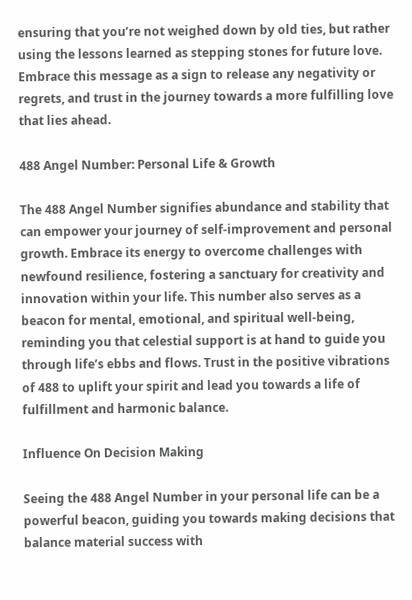ensuring that you’re not weighed down by old ties, but rather using the lessons learned as stepping stones for future love. Embrace this message as a sign to release any negativity or regrets, and trust in the journey towards a more fulfilling love that lies ahead.

488 Angel Number: Personal Life & Growth

The 488 Angel Number signifies abundance and stability that can empower your journey of self-improvement and personal growth. Embrace its energy to overcome challenges with newfound resilience, fostering a sanctuary for creativity and innovation within your life. This number also serves as a beacon for mental, emotional, and spiritual well-being, reminding you that celestial support is at hand to guide you through life’s ebbs and flows. Trust in the positive vibrations of 488 to uplift your spirit and lead you towards a life of fulfillment and harmonic balance.

Influence On Decision Making

Seeing the 488 Angel Number in your personal life can be a powerful beacon, guiding you towards making decisions that balance material success with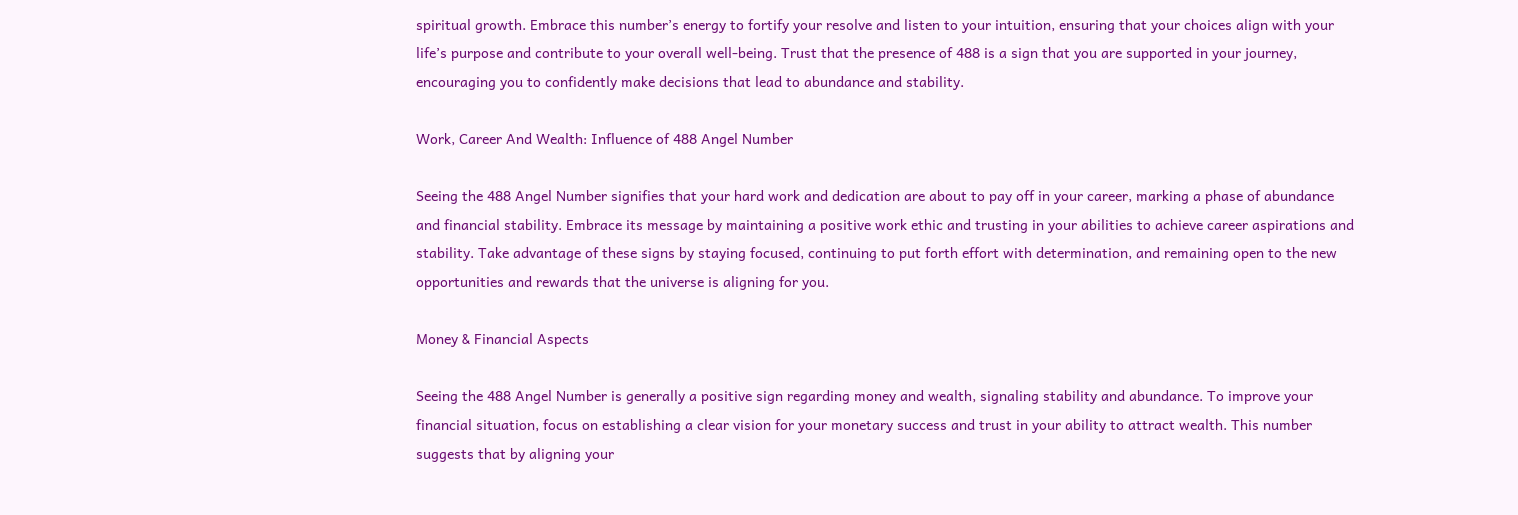spiritual growth. Embrace this number’s energy to fortify your resolve and listen to your intuition, ensuring that your choices align with your life’s purpose and contribute to your overall well-being. Trust that the presence of 488 is a sign that you are supported in your journey, encouraging you to confidently make decisions that lead to abundance and stability.

Work, Career And Wealth: Influence of 488 Angel Number

Seeing the 488 Angel Number signifies that your hard work and dedication are about to pay off in your career, marking a phase of abundance and financial stability. Embrace its message by maintaining a positive work ethic and trusting in your abilities to achieve career aspirations and stability. Take advantage of these signs by staying focused, continuing to put forth effort with determination, and remaining open to the new opportunities and rewards that the universe is aligning for you.

Money & Financial Aspects

Seeing the 488 Angel Number is generally a positive sign regarding money and wealth, signaling stability and abundance. To improve your financial situation, focus on establishing a clear vision for your monetary success and trust in your ability to attract wealth. This number suggests that by aligning your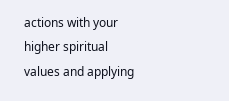actions with your higher spiritual values and applying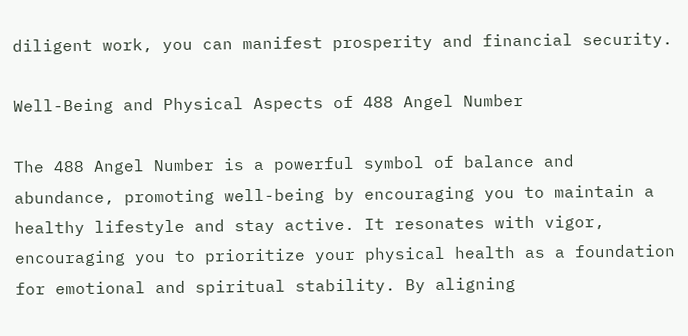diligent work, you can manifest prosperity and financial security.

Well-Being and Physical Aspects of 488 Angel Number

The 488 Angel Number is a powerful symbol of balance and abundance, promoting well-being by encouraging you to maintain a healthy lifestyle and stay active. It resonates with vigor, encouraging you to prioritize your physical health as a foundation for emotional and spiritual stability. By aligning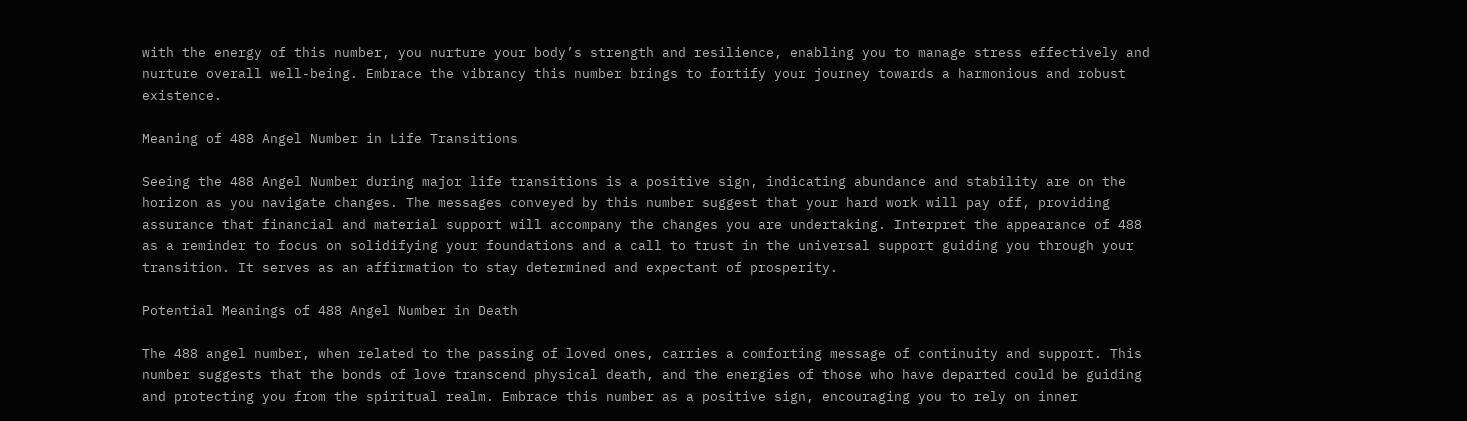with the energy of this number, you nurture your body’s strength and resilience, enabling you to manage stress effectively and nurture overall well-being. Embrace the vibrancy this number brings to fortify your journey towards a harmonious and robust existence.

Meaning of 488 Angel Number in Life Transitions

Seeing the 488 Angel Number during major life transitions is a positive sign, indicating abundance and stability are on the horizon as you navigate changes. The messages conveyed by this number suggest that your hard work will pay off, providing assurance that financial and material support will accompany the changes you are undertaking. Interpret the appearance of 488 as a reminder to focus on solidifying your foundations and a call to trust in the universal support guiding you through your transition. It serves as an affirmation to stay determined and expectant of prosperity.

Potential Meanings of 488 Angel Number in Death

The 488 angel number, when related to the passing of loved ones, carries a comforting message of continuity and support. This number suggests that the bonds of love transcend physical death, and the energies of those who have departed could be guiding and protecting you from the spiritual realm. Embrace this number as a positive sign, encouraging you to rely on inner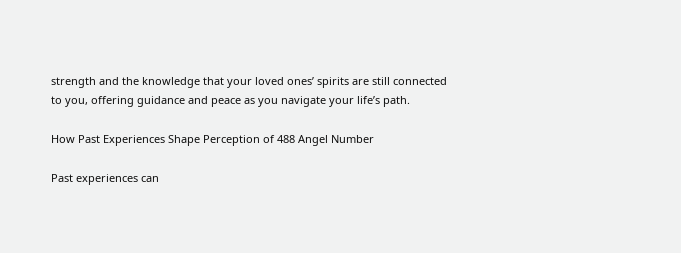strength and the knowledge that your loved ones’ spirits are still connected to you, offering guidance and peace as you navigate your life’s path.

How Past Experiences Shape Perception of 488 Angel Number

Past experiences can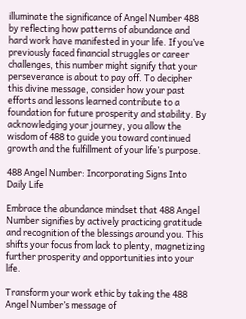illuminate the significance of Angel Number 488 by reflecting how patterns of abundance and hard work have manifested in your life. If you’ve previously faced financial struggles or career challenges, this number might signify that your perseverance is about to pay off. To decipher this divine message, consider how your past efforts and lessons learned contribute to a foundation for future prosperity and stability. By acknowledging your journey, you allow the wisdom of 488 to guide you toward continued growth and the fulfillment of your life’s purpose.

488 Angel Number: Incorporating Signs Into Daily Life

Embrace the abundance mindset that 488 Angel Number signifies by actively practicing gratitude and recognition of the blessings around you. This shifts your focus from lack to plenty, magnetizing further prosperity and opportunities into your life.

Transform your work ethic by taking the 488 Angel Number’s message of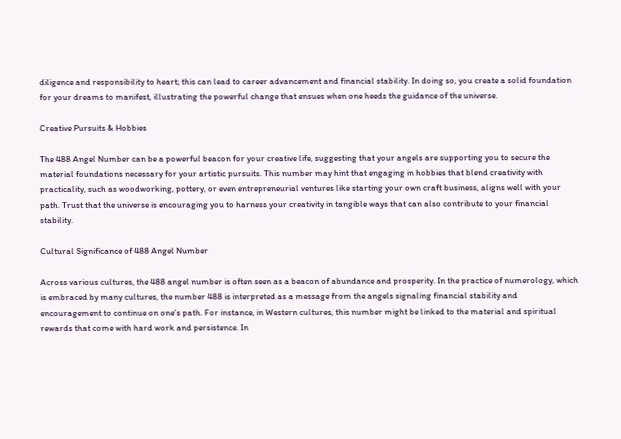diligence and responsibility to heart; this can lead to career advancement and financial stability. In doing so, you create a solid foundation for your dreams to manifest, illustrating the powerful change that ensues when one heeds the guidance of the universe.

Creative Pursuits & Hobbies

The 488 Angel Number can be a powerful beacon for your creative life, suggesting that your angels are supporting you to secure the material foundations necessary for your artistic pursuits. This number may hint that engaging in hobbies that blend creativity with practicality, such as woodworking, pottery, or even entrepreneurial ventures like starting your own craft business, aligns well with your path. Trust that the universe is encouraging you to harness your creativity in tangible ways that can also contribute to your financial stability.

Cultural Significance of 488 Angel Number

Across various cultures, the 488 angel number is often seen as a beacon of abundance and prosperity. In the practice of numerology, which is embraced by many cultures, the number 488 is interpreted as a message from the angels signaling financial stability and encouragement to continue on one’s path. For instance, in Western cultures, this number might be linked to the material and spiritual rewards that come with hard work and persistence. In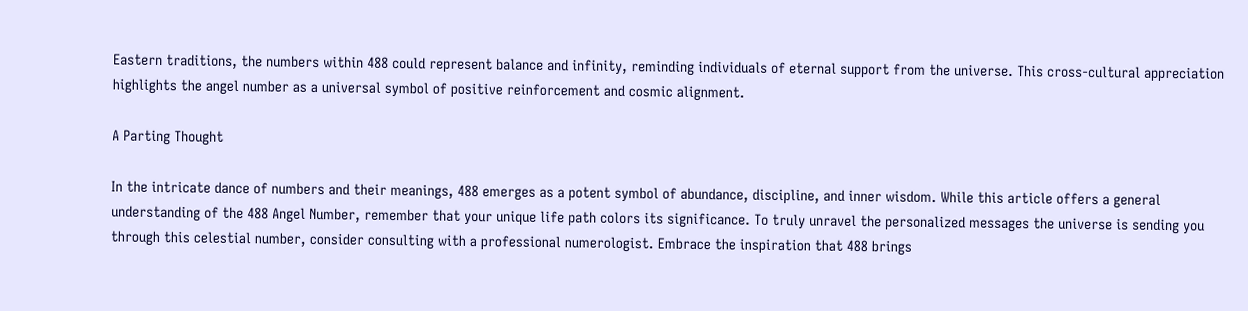Eastern traditions, the numbers within 488 could represent balance and infinity, reminding individuals of eternal support from the universe. This cross-cultural appreciation highlights the angel number as a universal symbol of positive reinforcement and cosmic alignment.

A Parting Thought

In the intricate dance of numbers and their meanings, 488 emerges as a potent symbol of abundance, discipline, and inner wisdom. While this article offers a general understanding of the 488 Angel Number, remember that your unique life path colors its significance. To truly unravel the personalized messages the universe is sending you through this celestial number, consider consulting with a professional numerologist. Embrace the inspiration that 488 brings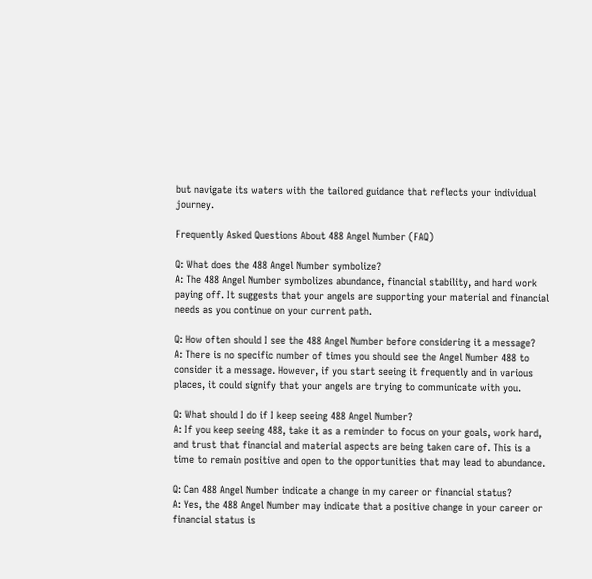but navigate its waters with the tailored guidance that reflects your individual journey.

Frequently Asked Questions About 488 Angel Number (FAQ)

Q: What does the 488 Angel Number symbolize?
A: The 488 Angel Number symbolizes abundance, financial stability, and hard work paying off. It suggests that your angels are supporting your material and financial needs as you continue on your current path.

Q: How often should I see the 488 Angel Number before considering it a message?
A: There is no specific number of times you should see the Angel Number 488 to consider it a message. However, if you start seeing it frequently and in various places, it could signify that your angels are trying to communicate with you.

Q: What should I do if I keep seeing 488 Angel Number?
A: If you keep seeing 488, take it as a reminder to focus on your goals, work hard, and trust that financial and material aspects are being taken care of. This is a time to remain positive and open to the opportunities that may lead to abundance.

Q: Can 488 Angel Number indicate a change in my career or financial status?
A: Yes, the 488 Angel Number may indicate that a positive change in your career or financial status is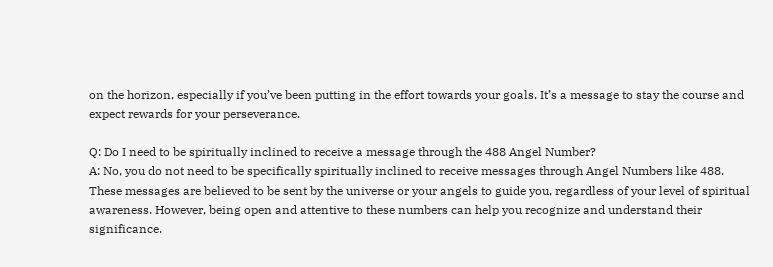on the horizon, especially if you’ve been putting in the effort towards your goals. It’s a message to stay the course and expect rewards for your perseverance.

Q: Do I need to be spiritually inclined to receive a message through the 488 Angel Number?
A: No, you do not need to be specifically spiritually inclined to receive messages through Angel Numbers like 488. These messages are believed to be sent by the universe or your angels to guide you, regardless of your level of spiritual awareness. However, being open and attentive to these numbers can help you recognize and understand their significance.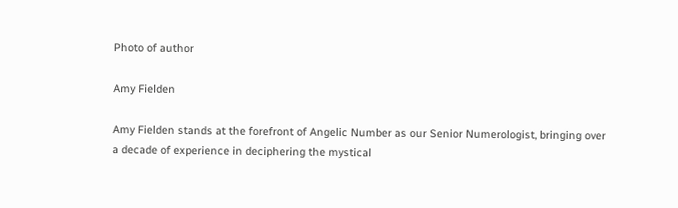Photo of author

Amy Fielden

Amy Fielden stands at the forefront of Angelic Number as our Senior Numerologist, bringing over a decade of experience in deciphering the mystical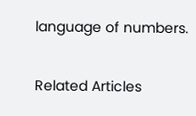language of numbers.

Related Articles